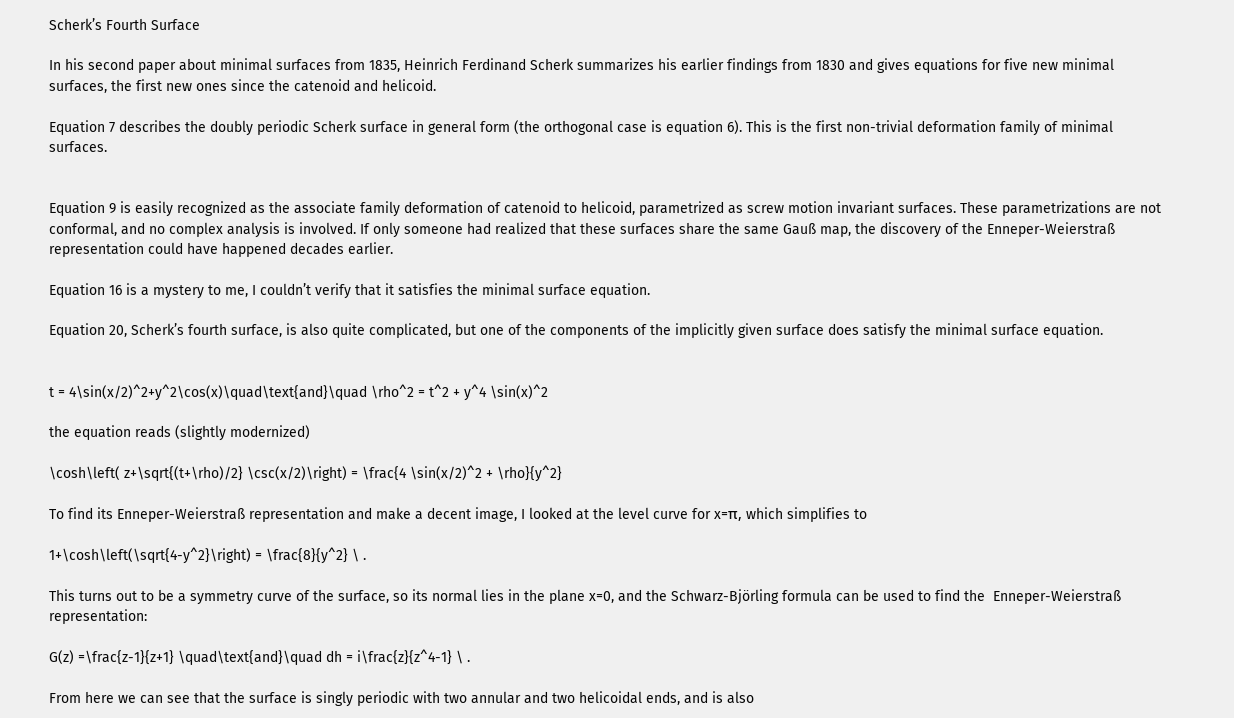Scherk’s Fourth Surface

In his second paper about minimal surfaces from 1835, Heinrich Ferdinand Scherk summarizes his earlier findings from 1830 and gives equations for five new minimal surfaces, the first new ones since the catenoid and helicoid.

Equation 7 describes the doubly periodic Scherk surface in general form (the orthogonal case is equation 6). This is the first non-trivial deformation family of minimal surfaces.


Equation 9 is easily recognized as the associate family deformation of catenoid to helicoid, parametrized as screw motion invariant surfaces. These parametrizations are not conformal, and no complex analysis is involved. If only someone had realized that these surfaces share the same Gauß map, the discovery of the Enneper-Weierstraß representation could have happened decades earlier.

Equation 16 is a mystery to me, I couldn’t verify that it satisfies the minimal surface equation.

Equation 20, Scherk’s fourth surface, is also quite complicated, but one of the components of the implicitly given surface does satisfy the minimal surface equation.


t = 4\sin(x/2)^2+y^2\cos(x)\quad\text{and}\quad \rho^2 = t^2 + y^4 \sin(x)^2

the equation reads (slightly modernized)

\cosh\left( z+\sqrt{(t+\rho)/2} \csc(x/2)\right) = \frac{4 \sin(x/2)^2 + \rho}{y^2}

To find its Enneper-Weierstraß representation and make a decent image, I looked at the level curve for x=π, which simplifies to

1+\cosh\left(\sqrt{4-y^2}\right) = \frac{8}{y^2} \ .

This turns out to be a symmetry curve of the surface, so its normal lies in the plane x=0, and the Schwarz-Björling formula can be used to find the  Enneper-Weierstraß representation:

G(z) =\frac{z-1}{z+1} \quad\text{and}\quad dh = i\frac{z}{z^4-1} \ .

From here we can see that the surface is singly periodic with two annular and two helicoidal ends, and is also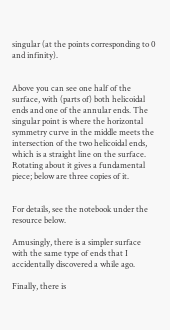singular (at the points corresponding to 0 and infinity).


Above you can see one half of the surface, with (parts of) both helicoidal ends and one of the annular ends. The singular point is where the horizontal symmetry curve in the middle meets the intersection of the two helicoidal ends, which is a straight line on the surface. Rotating about it gives a fundamental piece; below are three copies of it.


For details, see the notebook under the resource below.

Amusingly, there is a simpler surface with the same type of ends that I accidentally discovered a while ago.

Finally, there is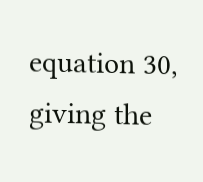equation 30, giving the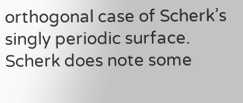orthogonal case of Scherk’s singly periodic surface. Scherk does note some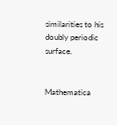similarities to his doubly periodic surface.


Mathematica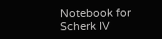Notebook for Scherk IV